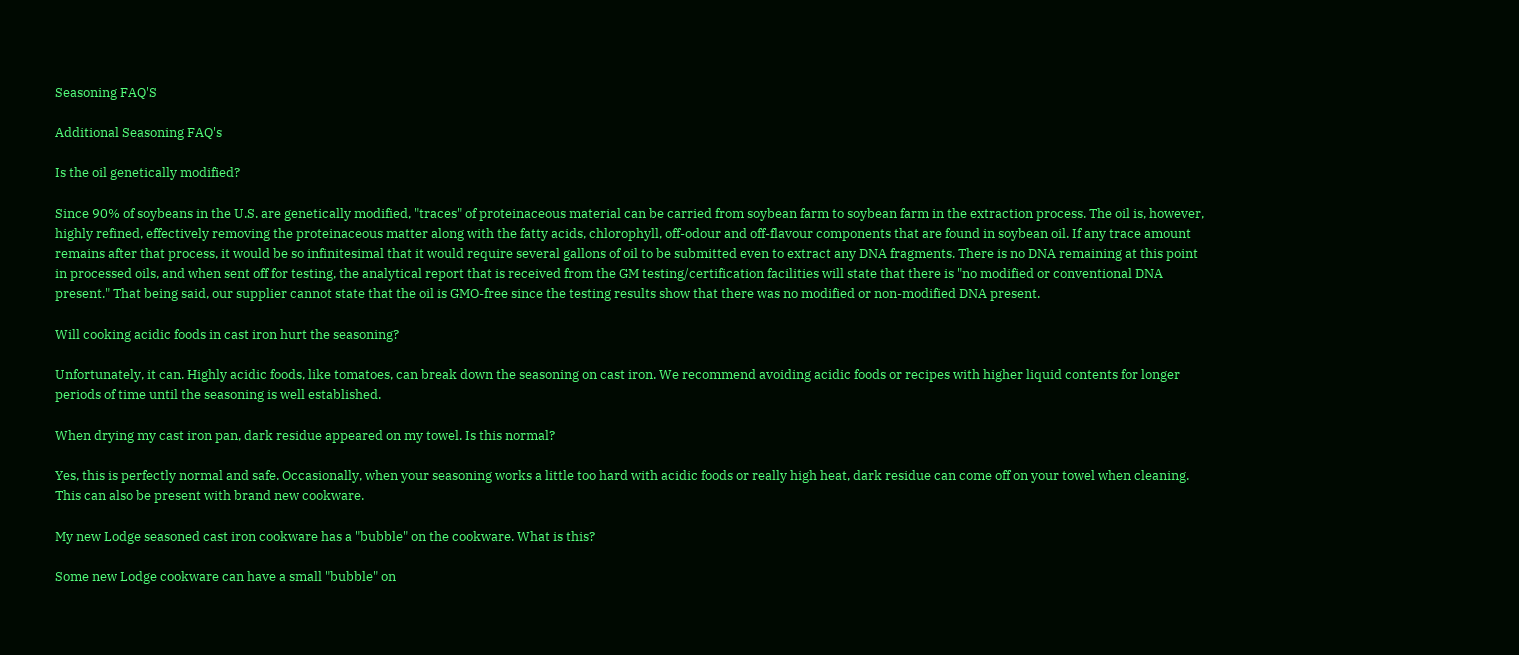Seasoning FAQ'S

Additional Seasoning FAQ's

Is the oil genetically modified?

Since 90% of soybeans in the U.S. are genetically modified, "traces" of proteinaceous material can be carried from soybean farm to soybean farm in the extraction process. The oil is, however, highly refined, effectively removing the proteinaceous matter along with the fatty acids, chlorophyll, off-odour and off-flavour components that are found in soybean oil. If any trace amount remains after that process, it would be so infinitesimal that it would require several gallons of oil to be submitted even to extract any DNA fragments. There is no DNA remaining at this point in processed oils, and when sent off for testing, the analytical report that is received from the GM testing/certification facilities will state that there is "no modified or conventional DNA present." That being said, our supplier cannot state that the oil is GMO-free since the testing results show that there was no modified or non-modified DNA present.

Will cooking acidic foods in cast iron hurt the seasoning?

Unfortunately, it can. Highly acidic foods, like tomatoes, can break down the seasoning on cast iron. We recommend avoiding acidic foods or recipes with higher liquid contents for longer periods of time until the seasoning is well established.

When drying my cast iron pan, dark residue appeared on my towel. Is this normal?

Yes, this is perfectly normal and safe. Occasionally, when your seasoning works a little too hard with acidic foods or really high heat, dark residue can come off on your towel when cleaning. This can also be present with brand new cookware.

My new Lodge seasoned cast iron cookware has a "bubble" on the cookware. What is this?

Some new Lodge cookware can have a small "bubble" on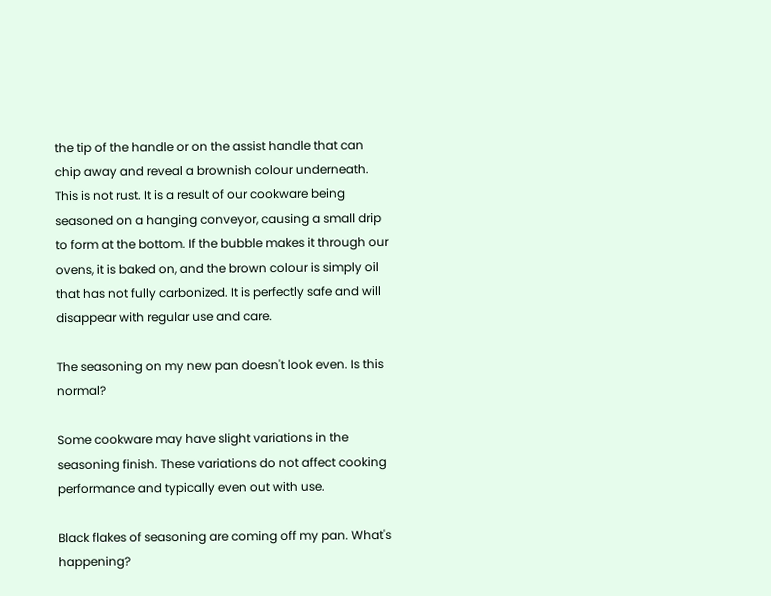the tip of the handle or on the assist handle that can chip away and reveal a brownish colour underneath. This is not rust. It is a result of our cookware being seasoned on a hanging conveyor, causing a small drip to form at the bottom. If the bubble makes it through our ovens, it is baked on, and the brown colour is simply oil that has not fully carbonized. It is perfectly safe and will disappear with regular use and care.

The seasoning on my new pan doesn't look even. Is this normal?

Some cookware may have slight variations in the seasoning finish. These variations do not affect cooking performance and typically even out with use.

Black flakes of seasoning are coming off my pan. What's happening?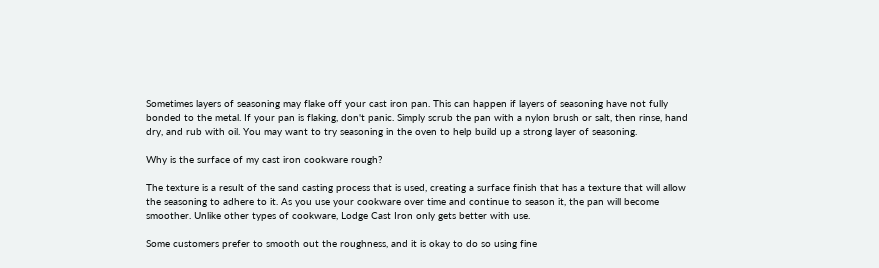Sometimes layers of seasoning may flake off your cast iron pan. This can happen if layers of seasoning have not fully bonded to the metal. If your pan is flaking, don't panic. Simply scrub the pan with a nylon brush or salt, then rinse, hand dry, and rub with oil. You may want to try seasoning in the oven to help build up a strong layer of seasoning.

Why is the surface of my cast iron cookware rough?

The texture is a result of the sand casting process that is used, creating a surface finish that has a texture that will allow the seasoning to adhere to it. As you use your cookware over time and continue to season it, the pan will become smoother. Unlike other types of cookware, Lodge Cast Iron only gets better with use.

Some customers prefer to smooth out the roughness, and it is okay to do so using fine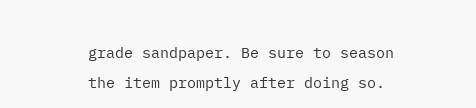grade sandpaper. Be sure to season the item promptly after doing so.